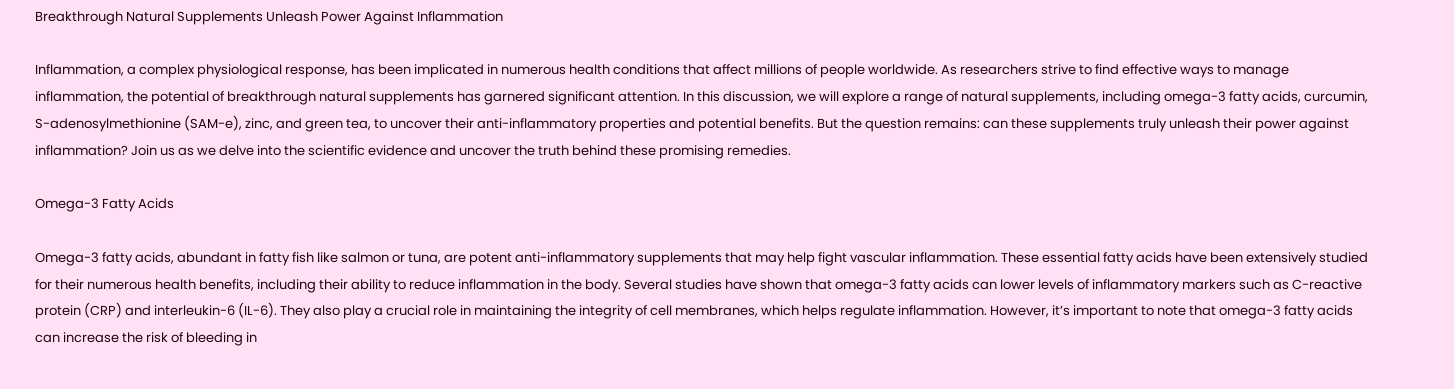Breakthrough Natural Supplements Unleash Power Against Inflammation

Inflammation, a complex physiological response, has been implicated in numerous health conditions that affect millions of people worldwide. As researchers strive to find effective ways to manage inflammation, the potential of breakthrough natural supplements has garnered significant attention. In this discussion, we will explore a range of natural supplements, including omega-3 fatty acids, curcumin, S-adenosylmethionine (SAM-e), zinc, and green tea, to uncover their anti-inflammatory properties and potential benefits. But the question remains: can these supplements truly unleash their power against inflammation? Join us as we delve into the scientific evidence and uncover the truth behind these promising remedies.

Omega-3 Fatty Acids

Omega-3 fatty acids, abundant in fatty fish like salmon or tuna, are potent anti-inflammatory supplements that may help fight vascular inflammation. These essential fatty acids have been extensively studied for their numerous health benefits, including their ability to reduce inflammation in the body. Several studies have shown that omega-3 fatty acids can lower levels of inflammatory markers such as C-reactive protein (CRP) and interleukin-6 (IL-6). They also play a crucial role in maintaining the integrity of cell membranes, which helps regulate inflammation. However, it’s important to note that omega-3 fatty acids can increase the risk of bleeding in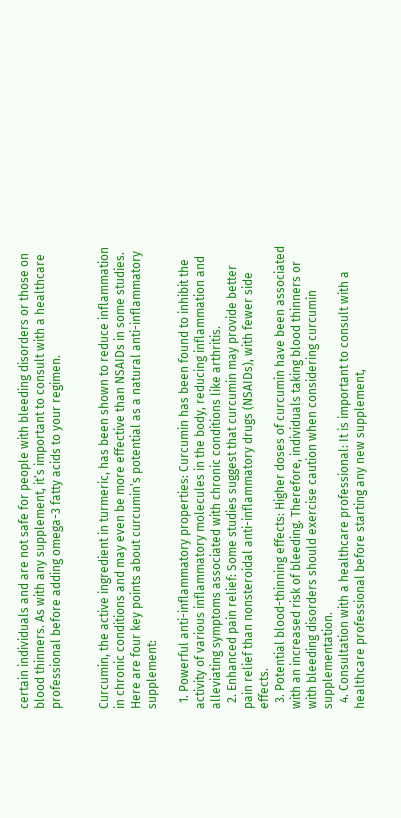certain individuals and are not safe for people with bleeding disorders or those on blood thinners. As with any supplement, it’s important to consult with a healthcare professional before adding omega-3 fatty acids to your regimen.


Curcumin, the active ingredient in turmeric, has been shown to reduce inflammation in chronic conditions and may even be more effective than NSAIDs in some studies. Here are four key points about curcumin’s potential as a natural anti-inflammatory supplement:

  1. Powerful anti-inflammatory properties: Curcumin has been found to inhibit the activity of various inflammatory molecules in the body, reducing inflammation and alleviating symptoms associated with chronic conditions like arthritis.
  2. Enhanced pain relief: Some studies suggest that curcumin may provide better pain relief than nonsteroidal anti-inflammatory drugs (NSAIDs), with fewer side effects.
  3. Potential blood-thinning effects: Higher doses of curcumin have been associated with an increased risk of bleeding. Therefore, individuals taking blood thinners or with bleeding disorders should exercise caution when considering curcumin supplementation.
  4. Consultation with a healthcare professional: It is important to consult with a healthcare professional before starting any new supplement,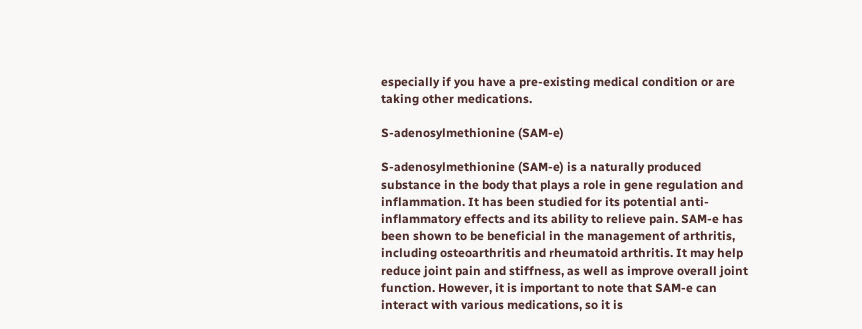especially if you have a pre-existing medical condition or are taking other medications.

S-adenosylmethionine (SAM-e)

S-adenosylmethionine (SAM-e) is a naturally produced substance in the body that plays a role in gene regulation and inflammation. It has been studied for its potential anti-inflammatory effects and its ability to relieve pain. SAM-e has been shown to be beneficial in the management of arthritis, including osteoarthritis and rheumatoid arthritis. It may help reduce joint pain and stiffness, as well as improve overall joint function. However, it is important to note that SAM-e can interact with various medications, so it is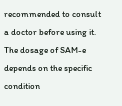recommended to consult a doctor before using it. The dosage of SAM-e depends on the specific condition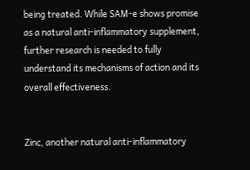being treated. While SAM-e shows promise as a natural anti-inflammatory supplement, further research is needed to fully understand its mechanisms of action and its overall effectiveness.


Zinc, another natural anti-inflammatory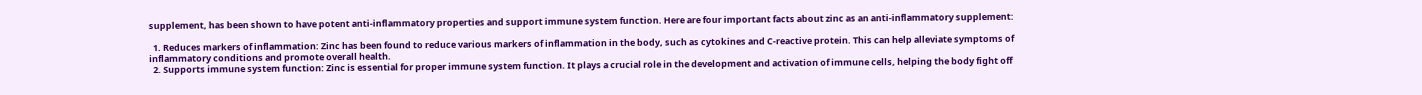supplement, has been shown to have potent anti-inflammatory properties and support immune system function. Here are four important facts about zinc as an anti-inflammatory supplement:

  1. Reduces markers of inflammation: Zinc has been found to reduce various markers of inflammation in the body, such as cytokines and C-reactive protein. This can help alleviate symptoms of inflammatory conditions and promote overall health.
  2. Supports immune system function: Zinc is essential for proper immune system function. It plays a crucial role in the development and activation of immune cells, helping the body fight off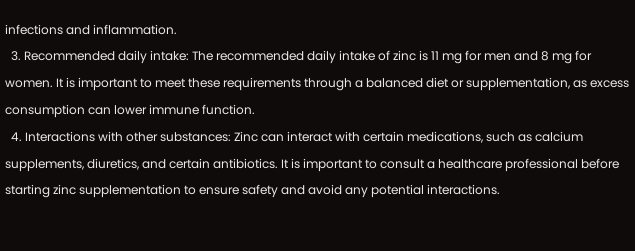infections and inflammation.
  3. Recommended daily intake: The recommended daily intake of zinc is 11 mg for men and 8 mg for women. It is important to meet these requirements through a balanced diet or supplementation, as excess consumption can lower immune function.
  4. Interactions with other substances: Zinc can interact with certain medications, such as calcium supplements, diuretics, and certain antibiotics. It is important to consult a healthcare professional before starting zinc supplementation to ensure safety and avoid any potential interactions.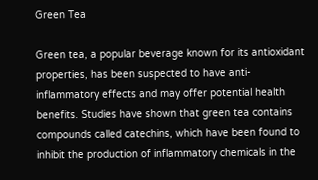Green Tea

Green tea, a popular beverage known for its antioxidant properties, has been suspected to have anti-inflammatory effects and may offer potential health benefits. Studies have shown that green tea contains compounds called catechins, which have been found to inhibit the production of inflammatory chemicals in the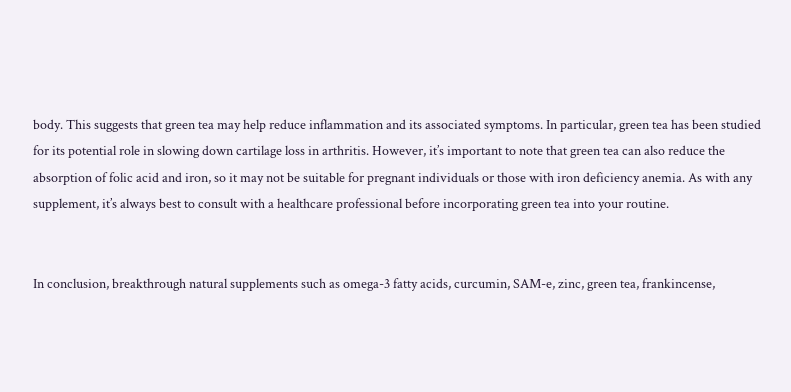body. This suggests that green tea may help reduce inflammation and its associated symptoms. In particular, green tea has been studied for its potential role in slowing down cartilage loss in arthritis. However, it’s important to note that green tea can also reduce the absorption of folic acid and iron, so it may not be suitable for pregnant individuals or those with iron deficiency anemia. As with any supplement, it’s always best to consult with a healthcare professional before incorporating green tea into your routine.


In conclusion, breakthrough natural supplements such as omega-3 fatty acids, curcumin, SAM-e, zinc, green tea, frankincense,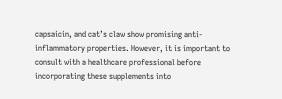capsaicin, and cat’s claw show promising anti-inflammatory properties. However, it is important to consult with a healthcare professional before incorporating these supplements into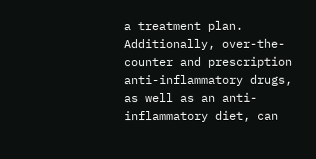a treatment plan. Additionally, over-the-counter and prescription anti-inflammatory drugs, as well as an anti-inflammatory diet, can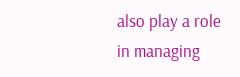also play a role in managing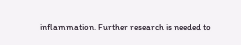inflammation. Further research is needed to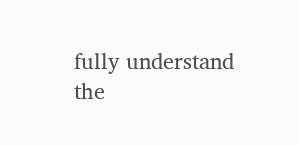fully understand the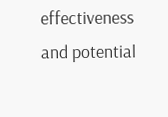effectiveness and potential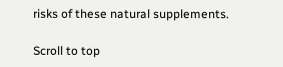risks of these natural supplements.

Scroll to top